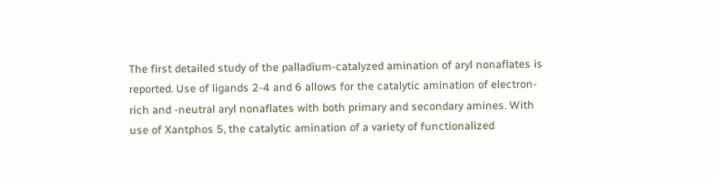The first detailed study of the palladium-catalyzed amination of aryl nonaflates is reported. Use of ligands 2-4 and 6 allows for the catalytic amination of electron-rich and -neutral aryl nonaflates with both primary and secondary amines. With use of Xantphos 5, the catalytic amination of a variety of functionalized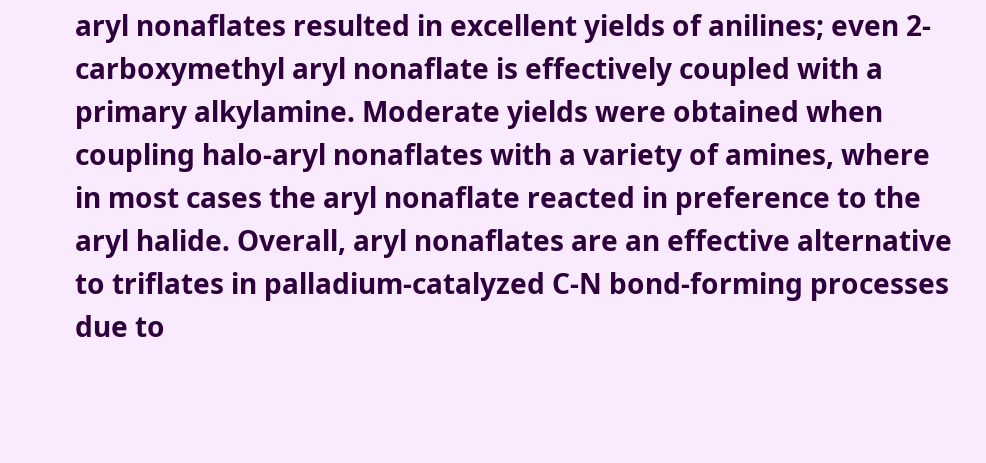aryl nonaflates resulted in excellent yields of anilines; even 2-carboxymethyl aryl nonaflate is effectively coupled with a primary alkylamine. Moderate yields were obtained when coupling halo-aryl nonaflates with a variety of amines, where in most cases the aryl nonaflate reacted in preference to the aryl halide. Overall, aryl nonaflates are an effective alternative to triflates in palladium-catalyzed C-N bond-forming processes due to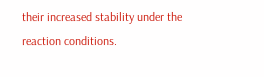their increased stability under the reaction conditions.